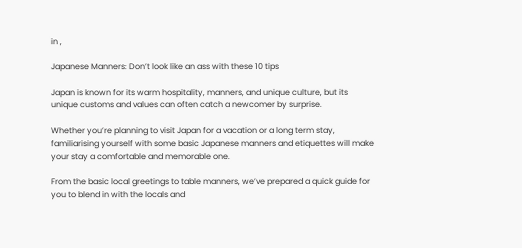in ,

Japanese Manners: Don’t look like an ass with these 10 tips

Japan is known for its warm hospitality, manners, and unique culture, but its unique customs and values can often catch a newcomer by surprise.

Whether you’re planning to visit Japan for a vacation or a long term stay, familiarising yourself with some basic Japanese manners and etiquettes will make your stay a comfortable and memorable one.

From the basic local greetings to table manners, we’ve prepared a quick guide for you to blend in with the locals and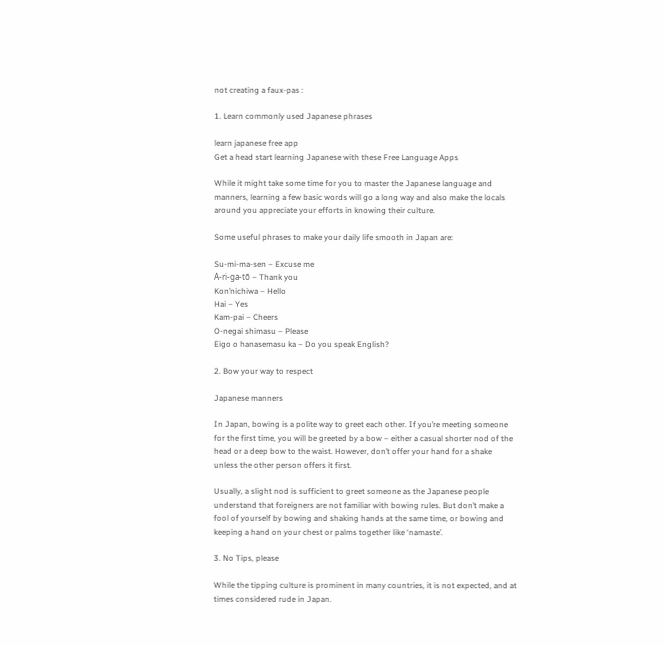not creating a faux-pas :

1. Learn commonly used Japanese phrases

learn japanese free app
Get a head start learning Japanese with these Free Language Apps

While it might take some time for you to master the Japanese language and manners, learning a few basic words will go a long way and also make the locals around you appreciate your efforts in knowing their culture.

Some useful phrases to make your daily life smooth in Japan are:

Su-mi-ma-sen – Excuse me
A-ri-ga-tō – Thank you
Kon’nichiwa – Hello
Hai – Yes
Kam-pai – Cheers
O-negai shimasu – Please
Eigo o hanasemasu ka – Do you speak English?

2. Bow your way to respect

Japanese manners

In Japan, bowing is a polite way to greet each other. If you’re meeting someone for the first time, you will be greeted by a bow – either a casual shorter nod of the head or a deep bow to the waist. However, don’t offer your hand for a shake unless the other person offers it first.

Usually, a slight nod is sufficient to greet someone as the Japanese people understand that foreigners are not familiar with bowing rules. But don’t make a fool of yourself by bowing and shaking hands at the same time, or bowing and keeping a hand on your chest or palms together like ‘namaste’.

3. No Tips, please

While the tipping culture is prominent in many countries, it is not expected, and at times considered rude in Japan.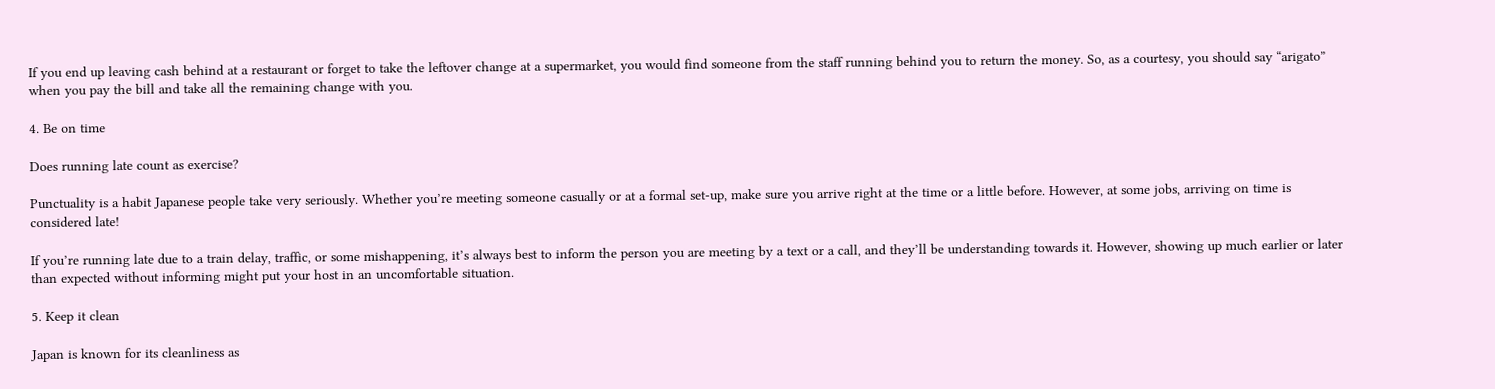If you end up leaving cash behind at a restaurant or forget to take the leftover change at a supermarket, you would find someone from the staff running behind you to return the money. So, as a courtesy, you should say “arigato” when you pay the bill and take all the remaining change with you.

4. Be on time

Does running late count as exercise?

Punctuality is a habit Japanese people take very seriously. Whether you’re meeting someone casually or at a formal set-up, make sure you arrive right at the time or a little before. However, at some jobs, arriving on time is considered late!

If you’re running late due to a train delay, traffic, or some mishappening, it’s always best to inform the person you are meeting by a text or a call, and they’ll be understanding towards it. However, showing up much earlier or later than expected without informing might put your host in an uncomfortable situation.

5. Keep it clean

Japan is known for its cleanliness as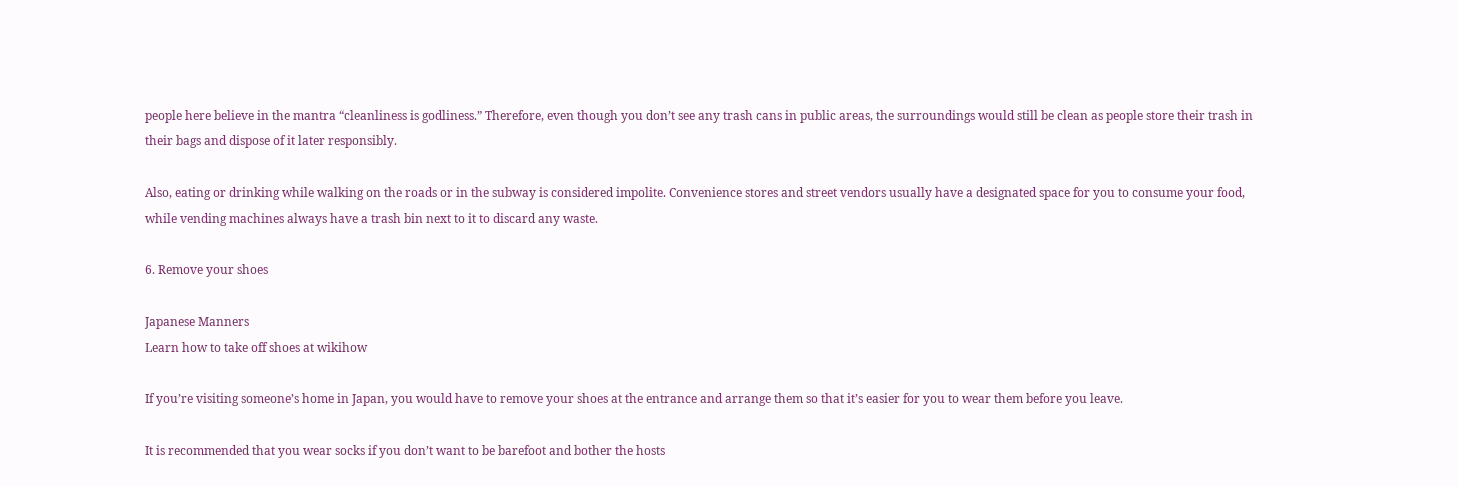people here believe in the mantra “cleanliness is godliness.” Therefore, even though you don’t see any trash cans in public areas, the surroundings would still be clean as people store their trash in their bags and dispose of it later responsibly.

Also, eating or drinking while walking on the roads or in the subway is considered impolite. Convenience stores and street vendors usually have a designated space for you to consume your food, while vending machines always have a trash bin next to it to discard any waste.

6. Remove your shoes

Japanese Manners
Learn how to take off shoes at wikihow

If you’re visiting someone’s home in Japan, you would have to remove your shoes at the entrance and arrange them so that it’s easier for you to wear them before you leave.

It is recommended that you wear socks if you don’t want to be barefoot and bother the hosts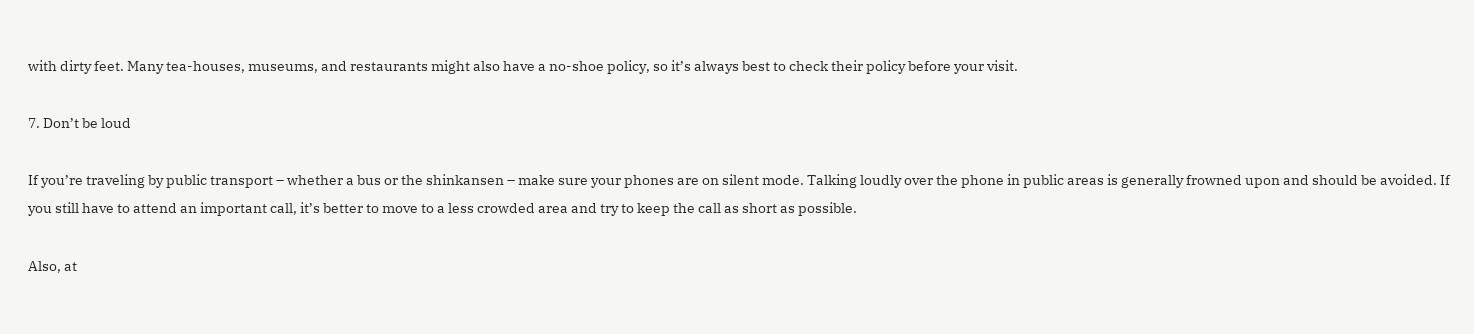with dirty feet. Many tea-houses, museums, and restaurants might also have a no-shoe policy, so it’s always best to check their policy before your visit.

7. Don’t be loud

If you’re traveling by public transport – whether a bus or the shinkansen – make sure your phones are on silent mode. Talking loudly over the phone in public areas is generally frowned upon and should be avoided. If you still have to attend an important call, it’s better to move to a less crowded area and try to keep the call as short as possible.

Also, at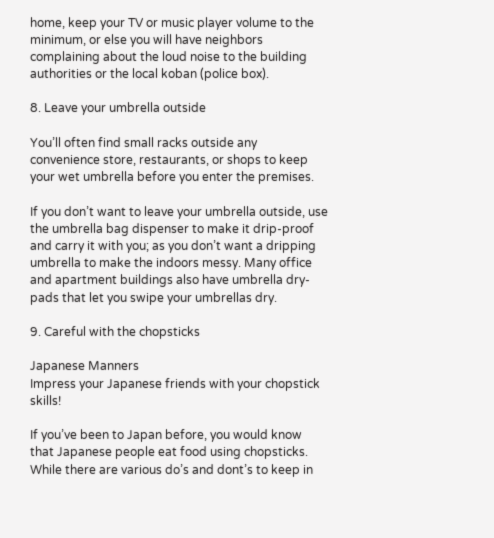home, keep your TV or music player volume to the minimum, or else you will have neighbors complaining about the loud noise to the building authorities or the local koban (police box).

8. Leave your umbrella outside

You’ll often find small racks outside any convenience store, restaurants, or shops to keep your wet umbrella before you enter the premises.

If you don’t want to leave your umbrella outside, use the umbrella bag dispenser to make it drip-proof and carry it with you; as you don’t want a dripping umbrella to make the indoors messy. Many office and apartment buildings also have umbrella dry-pads that let you swipe your umbrellas dry.

9. Careful with the chopsticks

Japanese Manners
Impress your Japanese friends with your chopstick skills!

If you’ve been to Japan before, you would know that Japanese people eat food using chopsticks. While there are various do’s and dont’s to keep in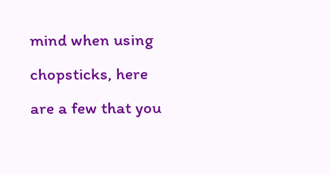mind when using chopsticks, here are a few that you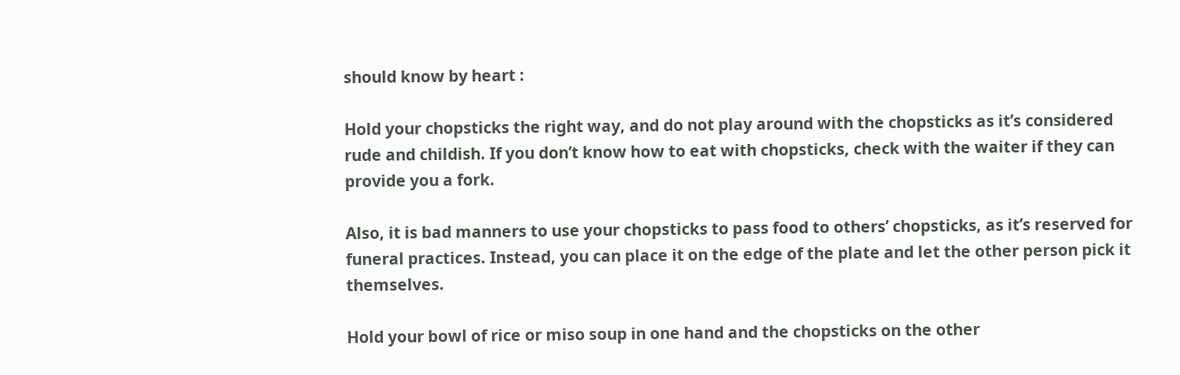should know by heart :

Hold your chopsticks the right way, and do not play around with the chopsticks as it’s considered rude and childish. If you don’t know how to eat with chopsticks, check with the waiter if they can provide you a fork.

Also, it is bad manners to use your chopsticks to pass food to others’ chopsticks, as it’s reserved for funeral practices. Instead, you can place it on the edge of the plate and let the other person pick it themselves.

Hold your bowl of rice or miso soup in one hand and the chopsticks on the other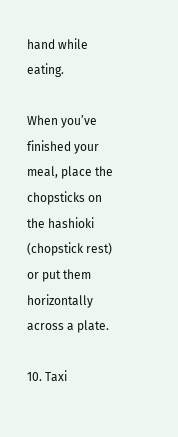hand while eating.

When you’ve finished your meal, place the chopsticks on the hashioki (chopstick rest) or put them horizontally across a plate.

10. Taxi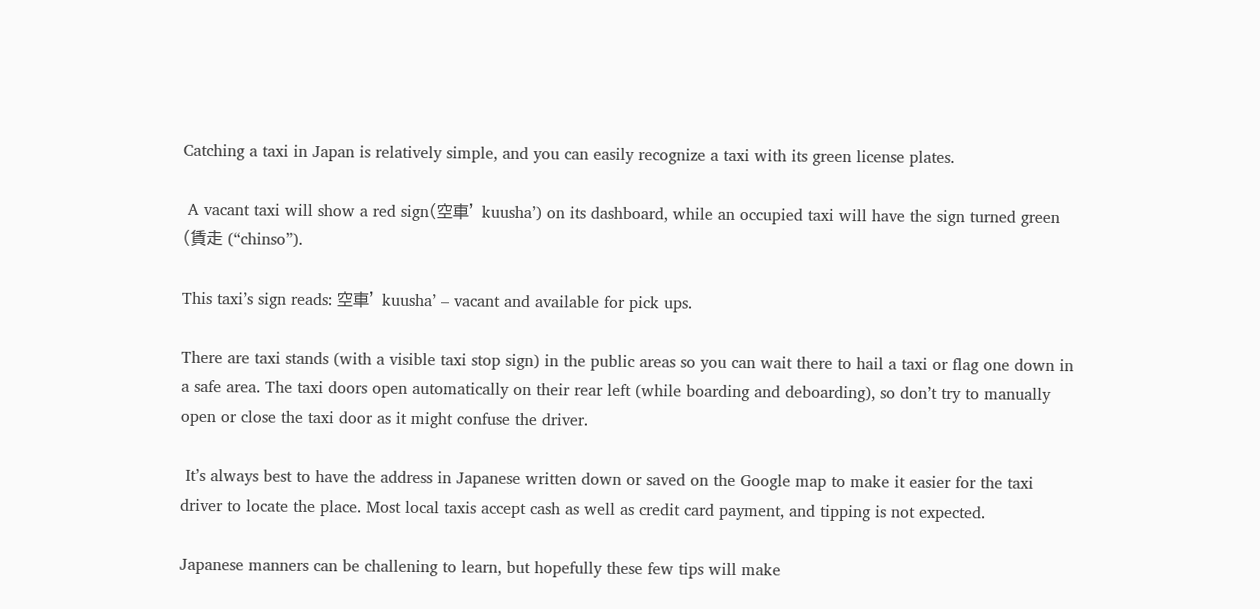Catching a taxi in Japan is relatively simple, and you can easily recognize a taxi with its green license plates.

 A vacant taxi will show a red sign(空車’ kuusha’) on its dashboard, while an occupied taxi will have the sign turned green (賃走 (“chinso”).

This taxi’s sign reads: 空車’ kuusha’ – vacant and available for pick ups.

There are taxi stands (with a visible taxi stop sign) in the public areas so you can wait there to hail a taxi or flag one down in a safe area. The taxi doors open automatically on their rear left (while boarding and deboarding), so don’t try to manually open or close the taxi door as it might confuse the driver.

 It’s always best to have the address in Japanese written down or saved on the Google map to make it easier for the taxi driver to locate the place. Most local taxis accept cash as well as credit card payment, and tipping is not expected.

Japanese manners can be challening to learn, but hopefully these few tips will make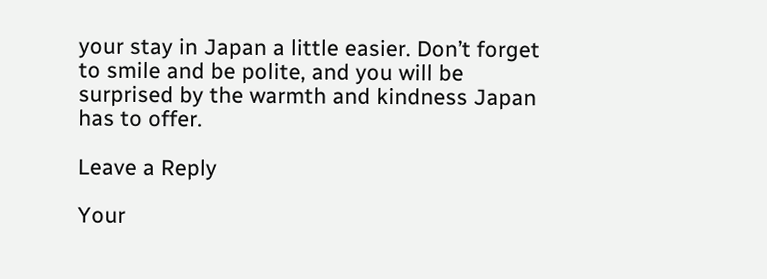your stay in Japan a little easier. Don’t forget to smile and be polite, and you will be surprised by the warmth and kindness Japan has to offer.

Leave a Reply

Your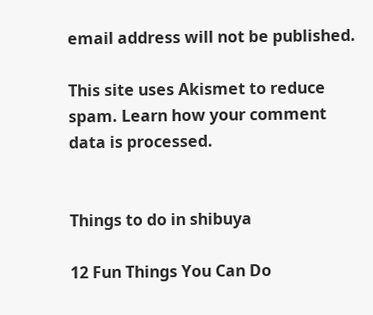email address will not be published.

This site uses Akismet to reduce spam. Learn how your comment data is processed.


Things to do in shibuya

12 Fun Things You Can Do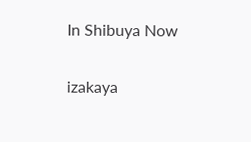In Shibuya Now

izakaya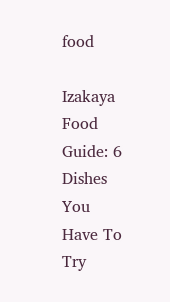food

Izakaya Food Guide: 6 Dishes You Have To Try